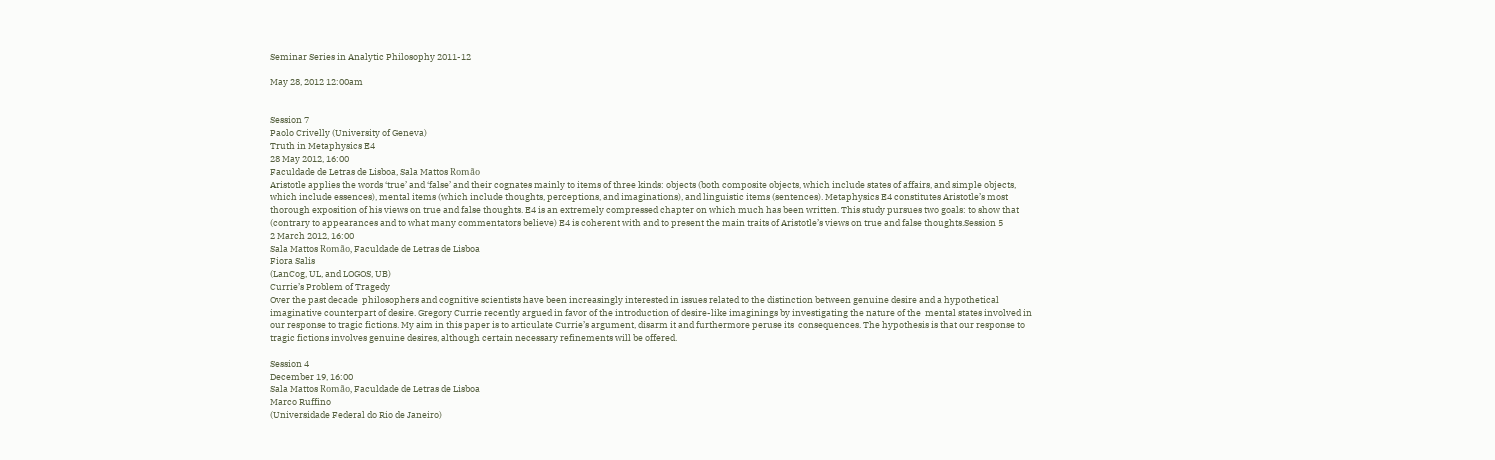Seminar Series in Analytic Philosophy 2011-12

May 28, 2012 12:00am


Session 7
Paolo Crivelly (University of Geneva)
Truth in Metaphysics E4
28 May 2012, 16:00
Faculdade de Letras de Lisboa, Sala Mattos Romão
Aristotle applies the words ‘true’ and ‘false’ and their cognates mainly to items of three kinds: objects (both composite objects, which include states of affairs, and simple objects, which include essences), mental items (which include thoughts, perceptions, and imaginations), and linguistic items (sentences). Metaphysics E4 constitutes Aristotle’s most thorough exposition of his views on true and false thoughts. E4 is an extremely compressed chapter on which much has been written. This study pursues two goals: to show that (contrary to appearances and to what many commentators believe) E4 is coherent with and to present the main traits of Aristotle’s views on true and false thoughts.Session 5
2 March 2012, 16:00
Sala Mattos Romão, Faculdade de Letras de Lisboa
Fiora Salis
(LanCog, UL, and LOGOS, UB)
Currie’s Problem of Tragedy
Over the past decade  philosophers and cognitive scientists have been increasingly interested in issues related to the distinction between genuine desire and a hypothetical  imaginative counterpart of desire. Gregory Currie recently argued in favor of the introduction of desire-like imaginings by investigating the nature of the  mental states involved in our response to tragic fictions. My aim in this paper is to articulate Currie’s argument, disarm it and furthermore peruse its  consequences. The hypothesis is that our response to tragic fictions involves genuine desires, although certain necessary refinements will be offered.

Session 4
December 19, 16:00
Sala Mattos Romão, Faculdade de Letras de Lisboa
Marco Ruffino
(Universidade Federal do Rio de Janeiro)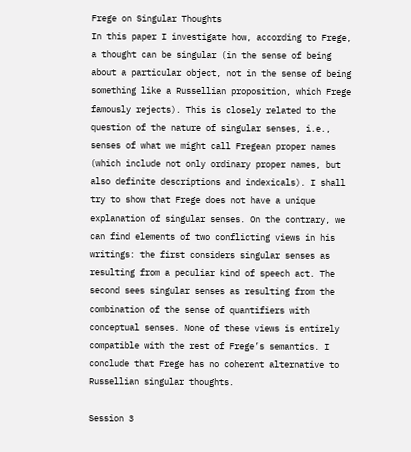Frege on Singular Thoughts
In this paper I investigate how, according to Frege, a thought can be singular (in the sense of being about a particular object, not in the sense of being something like a Russellian proposition, which Frege famously rejects). This is closely related to the question of the nature of singular senses, i.e., senses of what we might call Fregean proper names (which include not only ordinary proper names, but also definite descriptions and indexicals). I shall try to show that Frege does not have a unique explanation of singular senses. On the contrary, we can find elements of two conflicting views in his writings: the first considers singular senses as resulting from a peculiar kind of speech act. The second sees singular senses as resulting from the combination of the sense of quantifiers with conceptual senses. None of these views is entirely compatible with the rest of Frege’s semantics. I conclude that Frege has no coherent alternative to Russellian singular thoughts.

Session 3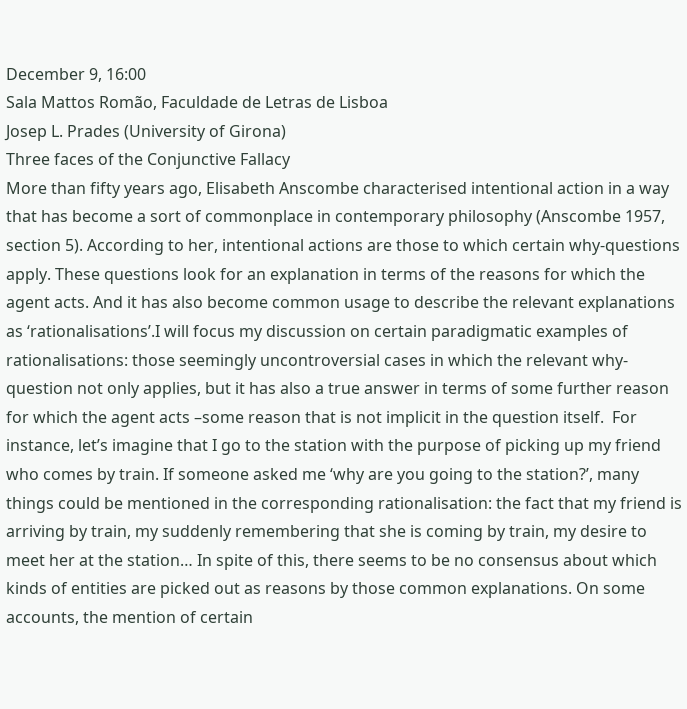December 9, 16:00
Sala Mattos Romão, Faculdade de Letras de Lisboa
Josep L. Prades (University of Girona)
Three faces of the Conjunctive Fallacy
More than fifty years ago, Elisabeth Anscombe characterised intentional action in a way that has become a sort of commonplace in contemporary philosophy (Anscombe 1957, section 5). According to her, intentional actions are those to which certain why-questions apply. These questions look for an explanation in terms of the reasons for which the agent acts. And it has also become common usage to describe the relevant explanations as ‘rationalisations’.I will focus my discussion on certain paradigmatic examples of rationalisations: those seemingly uncontroversial cases in which the relevant why-question not only applies, but it has also a true answer in terms of some further reason for which the agent acts –some reason that is not implicit in the question itself.  For instance, let’s imagine that I go to the station with the purpose of picking up my friend who comes by train. If someone asked me ‘why are you going to the station?’, many things could be mentioned in the corresponding rationalisation: the fact that my friend is arriving by train, my suddenly remembering that she is coming by train, my desire to meet her at the station… In spite of this, there seems to be no consensus about which kinds of entities are picked out as reasons by those common explanations. On some accounts, the mention of certain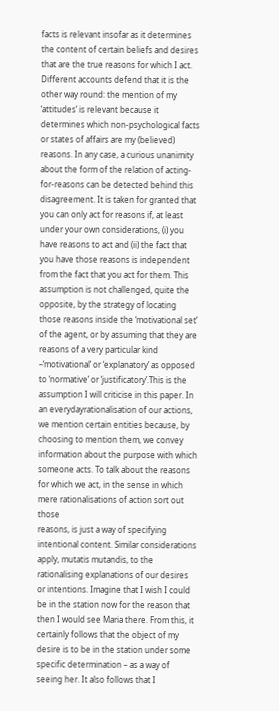facts is relevant insofar as it determines the content of certain beliefs and desires that are the true reasons for which I act. Different accounts defend that it is the other way round: the mention of my ‘attitudes’ is relevant because it determines which non-psychological facts or states of affairs are my (believed) reasons. In any case, a curious unanimity about the form of the relation of acting-for-reasons can be detected behind this disagreement. It is taken for granted that you can only act for reasons if, at least under your own considerations, (i) you have reasons to act and (ii) the fact that you have those reasons is independent from the fact that you act for them. This assumption is not challenged, quite the opposite, by the strategy of locating those reasons inside the ‘motivational set’ of the agent, or by assuming that they are reasons of a very particular kind –‘motivational’ or ‘explanatory’ as opposed to ‘normative’ or ‘justificatory’.This is the assumption I will criticise in this paper. In an everydayrationalisation of our actions, we mention certain entities because, by choosing to mention them, we convey information about the purpose with which someone acts. To talk about the reasons for which we act, in the sense in which mere rationalisations of action sort out those
reasons, is just a way of specifying intentional content. Similar considerations apply, mutatis mutandis, to the rationalising explanations of our desires or intentions. Imagine that I wish I could be in the station now for the reason that then I would see Maria there. From this, it certainly follows that the object of my desire is to be in the station under some specific determination – as a way of seeing her. It also follows that I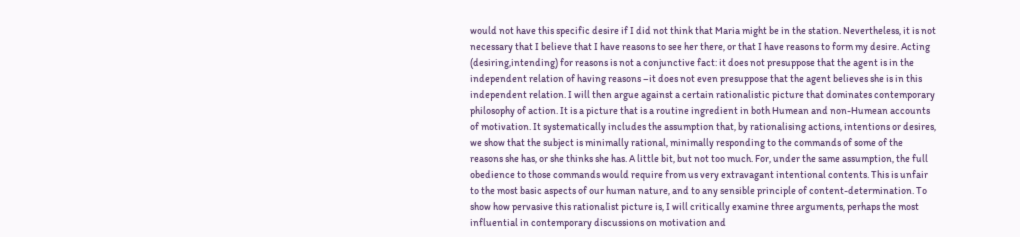would not have this specific desire if I did not think that Maria might be in the station. Nevertheless, it is not necessary that I believe that I have reasons to see her there, or that I have reasons to form my desire. Acting (desiring,intending) for reasons is not a conjunctive fact: it does not presuppose that the agent is in the independent relation of having reasons –it does not even presuppose that the agent believes she is in this independent relation. I will then argue against a certain rationalistic picture that dominates contemporary philosophy of action. It is a picture that is a routine ingredient in both Humean and non-Humean accounts of motivation. It systematically includes the assumption that, by rationalising actions, intentions or desires, we show that the subject is minimally rational, minimally responding to the commands of some of the reasons she has, or she thinks she has. A little bit, but not too much. For, under the same assumption, the full obedience to those commands would require from us very extravagant intentional contents. This is unfair to the most basic aspects of our human nature, and to any sensible principle of content-determination. To show how pervasive this rationalist picture is, I will critically examine three arguments, perhaps the most influential in contemporary discussions on motivation and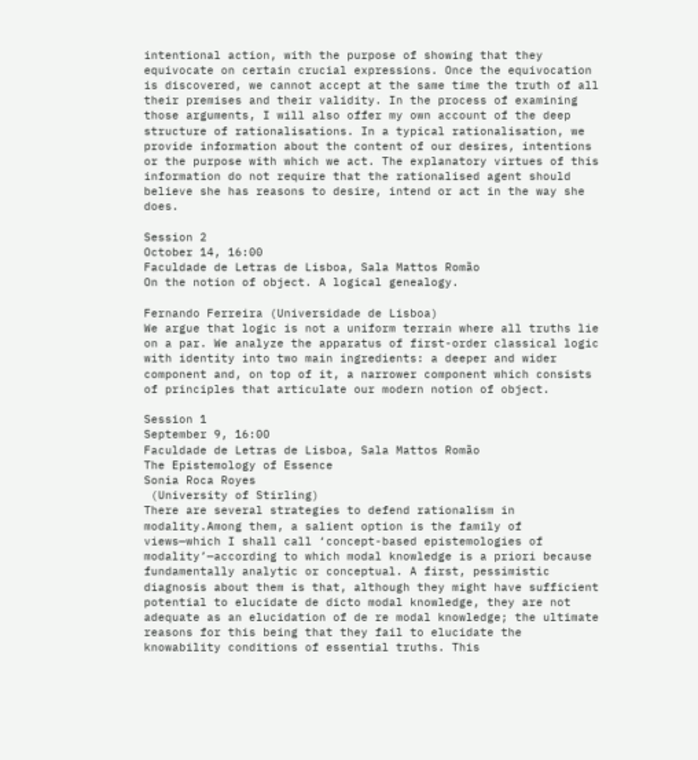intentional action, with the purpose of showing that they equivocate on certain crucial expressions. Once the equivocation is discovered, we cannot accept at the same time the truth of all their premises and their validity. In the process of examining those arguments, I will also offer my own account of the deep structure of rationalisations. In a typical rationalisation, we provide information about the content of our desires, intentions or the purpose with which we act. The explanatory virtues of this information do not require that the rationalised agent should believe she has reasons to desire, intend or act in the way she does.

Session 2
October 14, 16:00
Faculdade de Letras de Lisboa, Sala Mattos Romão
On the notion of object. A logical genealogy.

Fernando Ferreira (Universidade de Lisboa)
We argue that logic is not a uniform terrain where all truths lie on a par. We analyze the apparatus of first-order classical logic with identity into two main ingredients: a deeper and wider component and, on top of it, a narrower component which consists of principles that articulate our modern notion of object.

Session 1
September 9, 16:00
Faculdade de Letras de Lisboa, Sala Mattos Romão
The Epistemology of Essence
Sonia Roca Royes
 (University of Stirling)
There are several strategies to defend rationalism in modality.Among them, a salient option is the family of views—which I shall call ‘concept-based epistemologies of modality’—according to which modal knowledge is a priori because fundamentally analytic or conceptual. A first, pessimistic diagnosis about them is that, although they might have sufficient potential to elucidate de dicto modal knowledge, they are not adequate as an elucidation of de re modal knowledge; the ultimate reasons for this being that they fail to elucidate the knowability conditions of essential truths. This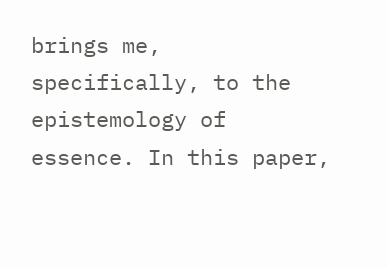brings me, specifically, to the epistemology of essence. In this paper,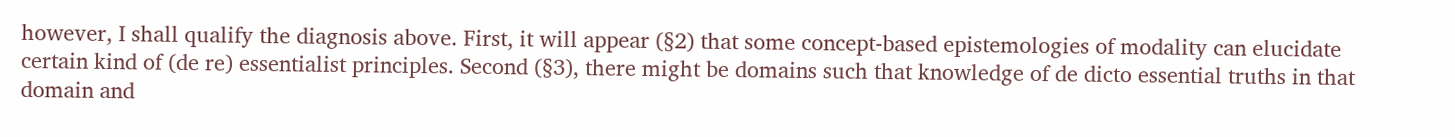however, I shall qualify the diagnosis above. First, it will appear (§2) that some concept-based epistemologies of modality can elucidate certain kind of (de re) essentialist principles. Second (§3), there might be domains such that knowledge of de dicto essential truths in that domain and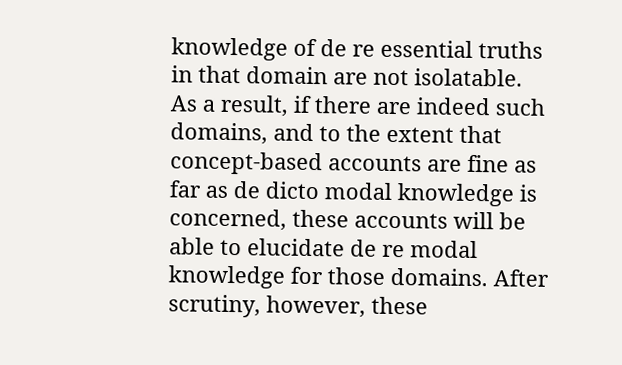knowledge of de re essential truths in that domain are not isolatable. As a result, if there are indeed such domains, and to the extent that concept-based accounts are fine as far as de dicto modal knowledge is concerned, these accounts will be able to elucidate de re modal knowledge for those domains. After scrutiny, however, these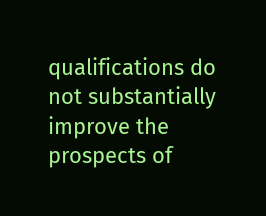qualifications do not substantially improve the prospects of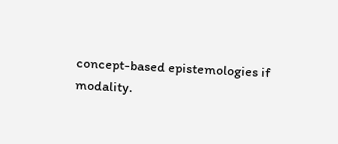concept-based epistemologies if modality.